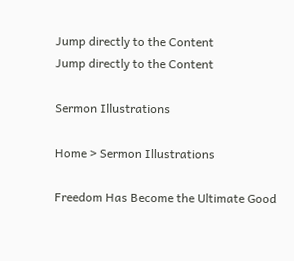Jump directly to the Content
Jump directly to the Content

Sermon Illustrations

Home > Sermon Illustrations

Freedom Has Become the Ultimate Good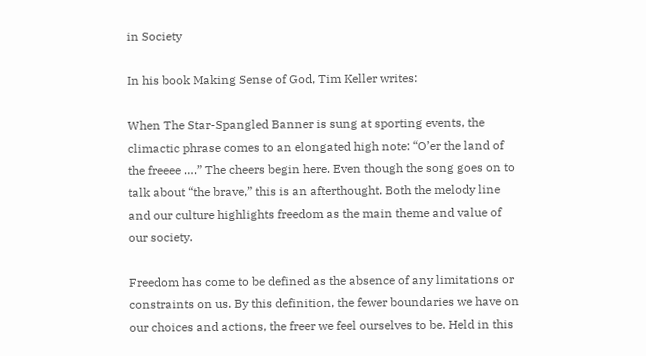in Society

In his book Making Sense of God, Tim Keller writes:

When The Star-Spangled Banner is sung at sporting events, the climactic phrase comes to an elongated high note: “O’er the land of the freeee ….” The cheers begin here. Even though the song goes on to talk about “the brave,” this is an afterthought. Both the melody line and our culture highlights freedom as the main theme and value of our society.

Freedom has come to be defined as the absence of any limitations or constraints on us. By this definition, the fewer boundaries we have on our choices and actions, the freer we feel ourselves to be. Held in this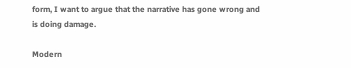form, I want to argue that the narrative has gone wrong and is doing damage.

Modern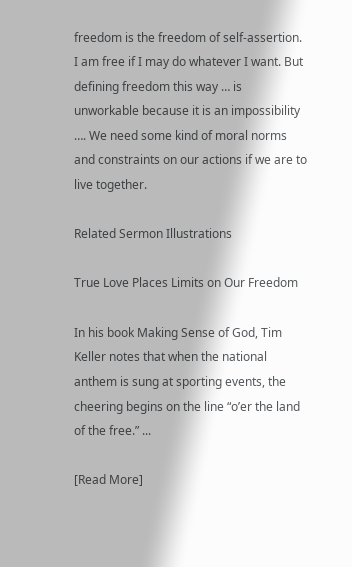freedom is the freedom of self-assertion. I am free if I may do whatever I want. But defining freedom this way … is unworkable because it is an impossibility …. We need some kind of moral norms and constraints on our actions if we are to live together.

Related Sermon Illustrations

True Love Places Limits on Our Freedom

In his book Making Sense of God, Tim Keller notes that when the national anthem is sung at sporting events, the cheering begins on the line “o’er the land of the free.” ...

[Read More]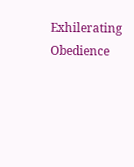Exhilerating Obedience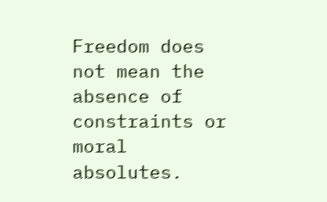Freedom does not mean the absence of constraints or moral absolutes.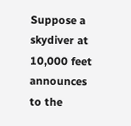Suppose a skydiver at 10,000 feet announces to the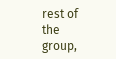rest of the group,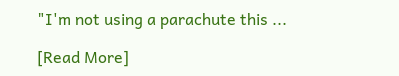"I'm not using a parachute this ...

[Read More]